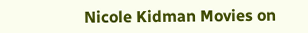Nicole Kidman Movies on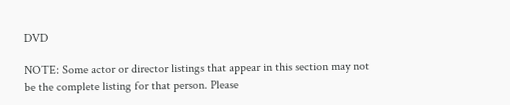DVD

NOTE: Some actor or director listings that appear in this section may not be the complete listing for that person. Please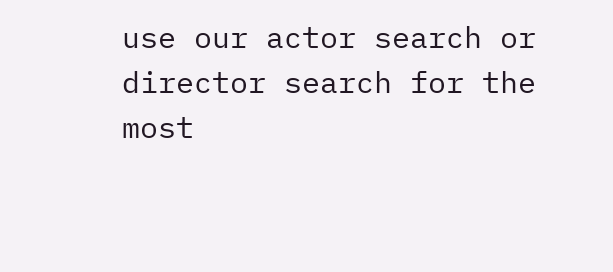use our actor search or director search for the most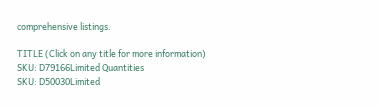comprehensive listings.

TITLE (Click on any title for more information)
SKU: D79166Limited Quantities
SKU: D50030Limited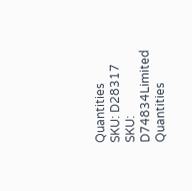Quantities
SKU: D28317
SKU: D74834Limited Quantities